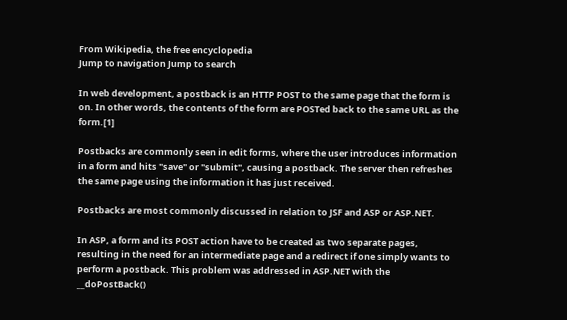From Wikipedia, the free encyclopedia
Jump to navigation Jump to search

In web development, a postback is an HTTP POST to the same page that the form is on. In other words, the contents of the form are POSTed back to the same URL as the form.[1]

Postbacks are commonly seen in edit forms, where the user introduces information in a form and hits "save" or "submit", causing a postback. The server then refreshes the same page using the information it has just received.

Postbacks are most commonly discussed in relation to JSF and ASP or ASP.NET.

In ASP, a form and its POST action have to be created as two separate pages, resulting in the need for an intermediate page and a redirect if one simply wants to perform a postback. This problem was addressed in ASP.NET with the __doPostBack()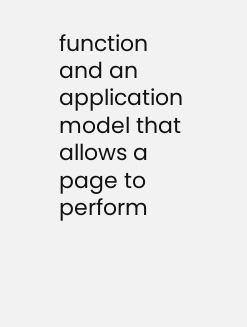function and an application model that allows a page to perform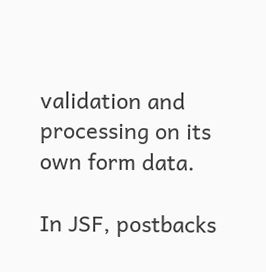validation and processing on its own form data.

In JSF, postbacks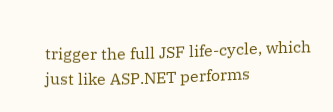trigger the full JSF life-cycle, which just like ASP.NET performs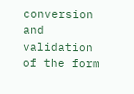conversion and validation of the form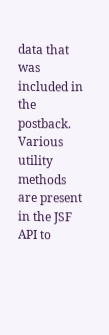data that was included in the postback. Various utility methods are present in the JSF API to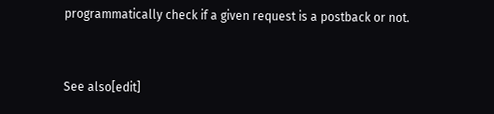programmatically check if a given request is a postback or not.


See also[edit]